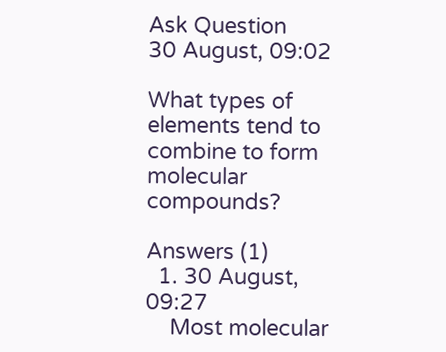Ask Question
30 August, 09:02

What types of elements tend to combine to form molecular compounds?

Answers (1)
  1. 30 August, 09:27
    Most molecular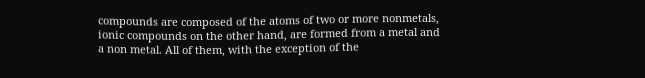compounds are composed of the atoms of two or more nonmetals, ionic compounds on the other hand, are formed from a metal and a non metal. All of them, with the exception of the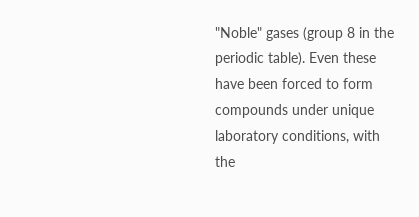"Noble" gases (group 8 in the periodic table). Even these have been forced to form compounds under unique laboratory conditions, with the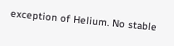exception of Helium. No stable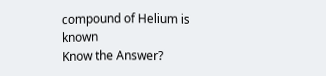compound of Helium is known
Know the Answer?